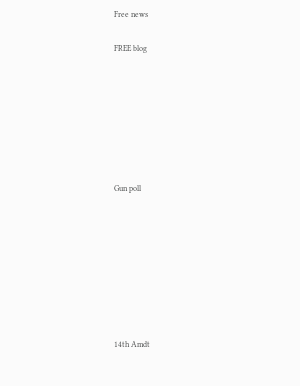Free news

FREE blog







Gun poll








14th Amdt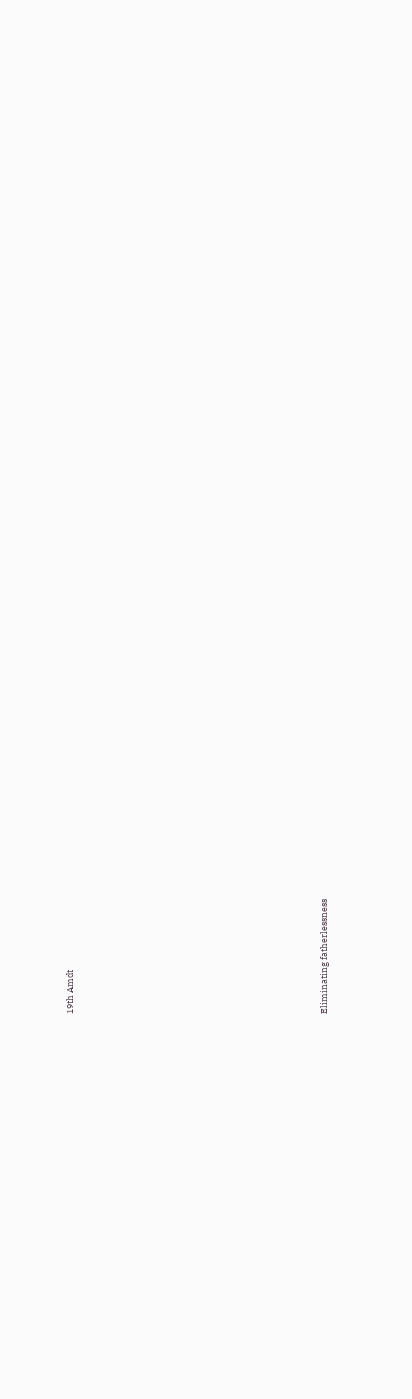19th Amdt













Eliminating fatherlessness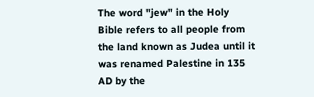The word "jew" in the Holy Bible refers to all people from the land known as Judea until it was renamed Palestine in 135 AD by the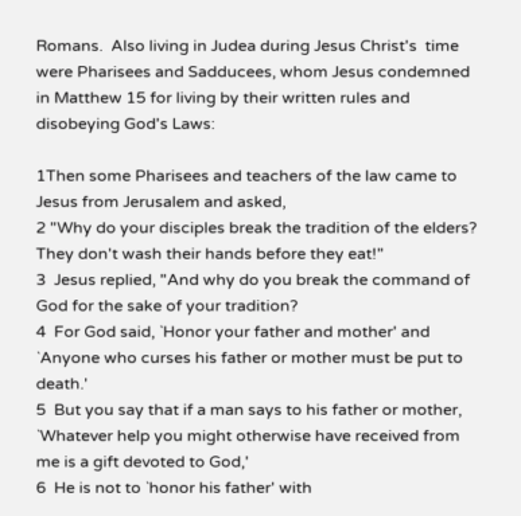Romans.  Also living in Judea during Jesus Christ's  time were Pharisees and Sadducees, whom Jesus condemned in Matthew 15 for living by their written rules and disobeying God's Laws:

1Then some Pharisees and teachers of the law came to Jesus from Jerusalem and asked,
2 "Why do your disciples break the tradition of the elders? They don't wash their hands before they eat!"
3  Jesus replied, "And why do you break the command of God for the sake of your tradition?
4  For God said, `Honor your father and mother' and `Anyone who curses his father or mother must be put to death.'
5  But you say that if a man says to his father or mother, `Whatever help you might otherwise have received from me is a gift devoted to God,'
6  He is not to `honor his father' with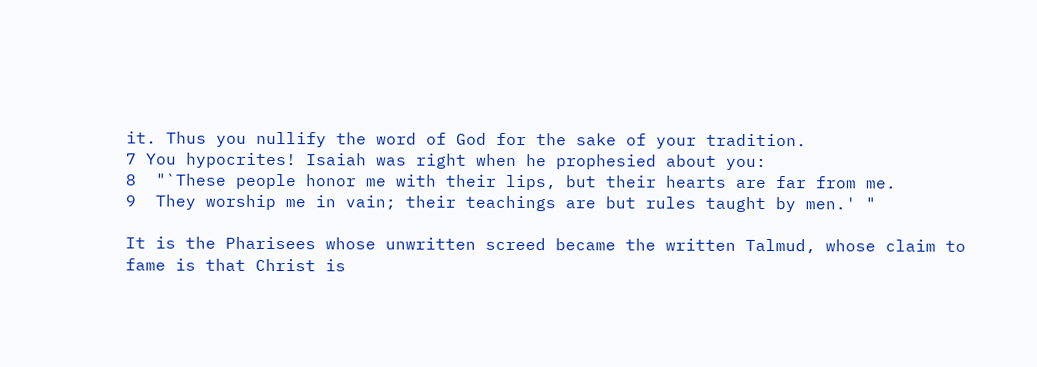it. Thus you nullify the word of God for the sake of your tradition.
7 You hypocrites! Isaiah was right when he prophesied about you:
8  "`These people honor me with their lips, but their hearts are far from me.
9  They worship me in vain; their teachings are but rules taught by men.' "

It is the Pharisees whose unwritten screed became the written Talmud, whose claim to fame is that Christ is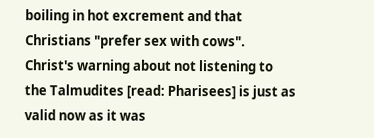boiling in hot excrement and that Christians "prefer sex with cows".   Christ's warning about not listening to the Talmudites [read: Pharisees] is just as valid now as it was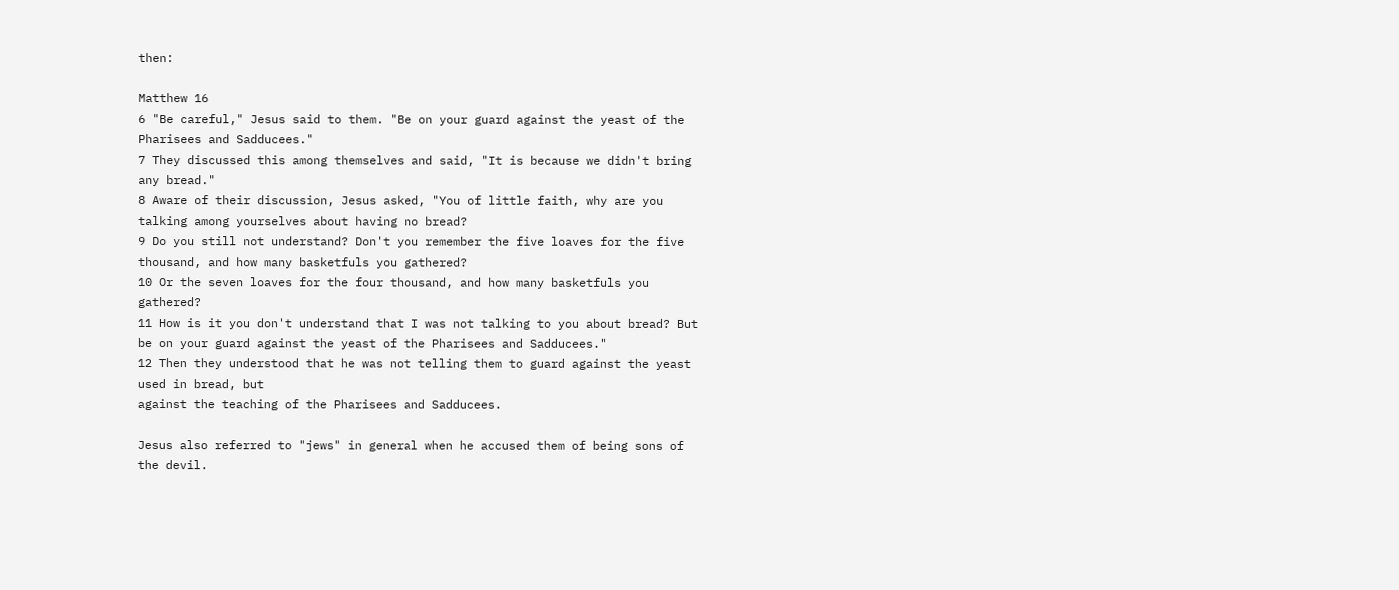then:

Matthew 16
6 "Be careful," Jesus said to them. "Be on your guard against the yeast of the Pharisees and Sadducees."
7 They discussed this among themselves and said, "It is because we didn't bring any bread."
8 Aware of their discussion, Jesus asked, "You of little faith, why are you talking among yourselves about having no bread?
9 Do you still not understand? Don't you remember the five loaves for the five thousand, and how many basketfuls you gathered?
10 Or the seven loaves for the four thousand, and how many basketfuls you gathered?
11 How is it you don't understand that I was not talking to you about bread? But be on your guard against the yeast of the Pharisees and Sadducees."
12 Then they understood that he was not telling them to guard against the yeast used in bread, but
against the teaching of the Pharisees and Sadducees.

Jesus also referred to "jews" in general when he accused them of being sons of the devil.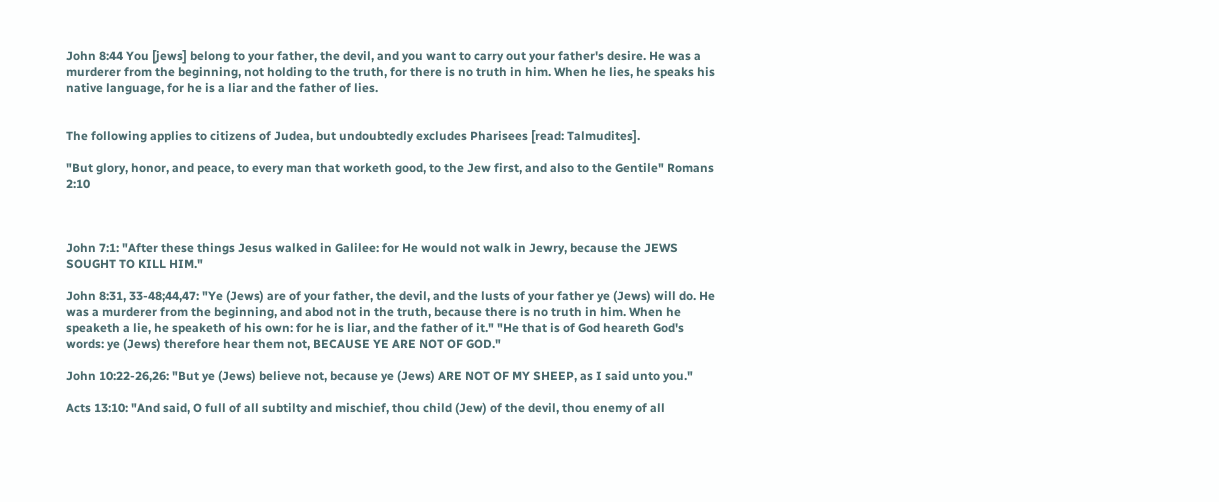John 8:44 You [jews] belong to your father, the devil, and you want to carry out your father's desire. He was a murderer from the beginning, not holding to the truth, for there is no truth in him. When he lies, he speaks his native language, for he is a liar and the father of lies.


The following applies to citizens of Judea, but undoubtedly excludes Pharisees [read: Talmudites].

"But glory, honor, and peace, to every man that worketh good, to the Jew first, and also to the Gentile" Romans 2:10



John 7:1: "After these things Jesus walked in Galilee: for He would not walk in Jewry, because the JEWS SOUGHT TO KILL HIM."

John 8:31, 33-48;44,47: "Ye (Jews) are of your father, the devil, and the lusts of your father ye (Jews) will do. He was a murderer from the beginning, and abod not in the truth, because there is no truth in him. When he speaketh a lie, he speaketh of his own: for he is liar, and the father of it." "He that is of God heareth God's words: ye (Jews) therefore hear them not, BECAUSE YE ARE NOT OF GOD."

John 10:22-26,26: "But ye (Jews) believe not, because ye (Jews) ARE NOT OF MY SHEEP, as I said unto you."

Acts 13:10: "And said, O full of all subtilty and mischief, thou child (Jew) of the devil, thou enemy of all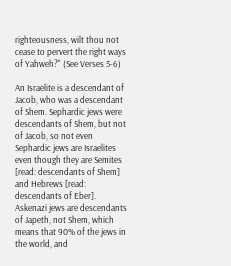righteousness, wilt thou not cease to pervert the right ways of Yahweh?" (See Verses 5-6)

An Israelite is a descendant of Jacob, who was a descendant of Shem. Sephardic jews were descendants of Shem, but not of Jacob, so not even Sephardic jews are Israelites even though they are Semites [read: descendants of Shem] and Hebrews [read: descendants of Eber]. Askenazi jews are descendants of Japeth, not Shem, which means that 90% of the jews in the world, and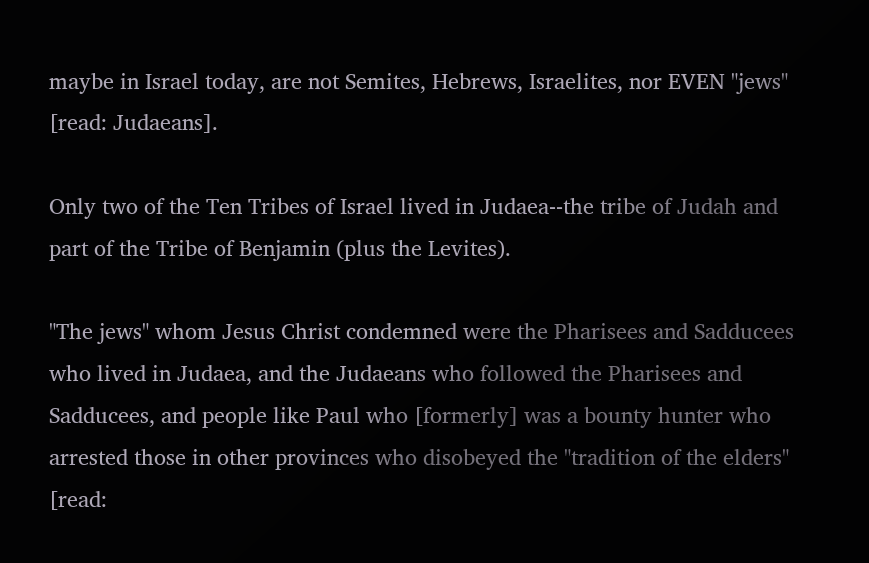maybe in Israel today, are not Semites, Hebrews, Israelites, nor EVEN "jews" [read: Judaeans].

Only two of the Ten Tribes of Israel lived in Judaea--the tribe of Judah and part of the Tribe of Benjamin (plus the Levites).

"The jews" whom Jesus Christ condemned were the Pharisees and Sadducees who lived in Judaea, and the Judaeans who followed the Pharisees and Sadducees, and people like Paul who [formerly] was a bounty hunter who arrested those in other provinces who disobeyed the "tradition of the elders" [read: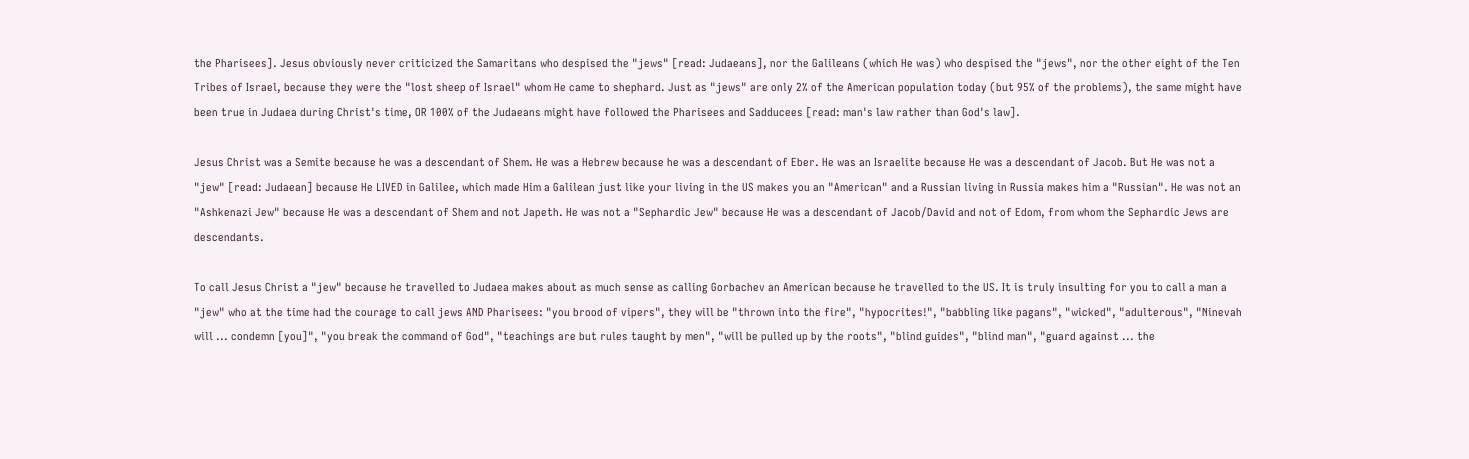the Pharisees]. Jesus obviously never criticized the Samaritans who despised the "jews" [read: Judaeans], nor the Galileans (which He was) who despised the "jews", nor the other eight of the Ten Tribes of Israel, because they were the "lost sheep of Israel" whom He came to shephard. Just as "jews" are only 2% of the American population today (but 95% of the problems), the same might have been true in Judaea during Christ's time, OR 100% of the Judaeans might have followed the Pharisees and Sadducees [read: man's law rather than God's law].

Jesus Christ was a Semite because he was a descendant of Shem. He was a Hebrew because he was a descendant of Eber. He was an Israelite because He was a descendant of Jacob. But He was not a "jew" [read: Judaean] because He LIVED in Galilee, which made Him a Galilean just like your living in the US makes you an "American" and a Russian living in Russia makes him a "Russian". He was not an "Ashkenazi Jew" because He was a descendant of Shem and not Japeth. He was not a "Sephardic Jew" because He was a descendant of Jacob/David and not of Edom, from whom the Sephardic Jews are descendants.

To call Jesus Christ a "jew" because he travelled to Judaea makes about as much sense as calling Gorbachev an American because he travelled to the US. It is truly insulting for you to call a man a "jew" who at the time had the courage to call jews AND Pharisees: "you brood of vipers", they will be "thrown into the fire", "hypocrites!", "babbling like pagans", "wicked", "adulterous", "Ninevah will ... condemn [you]", "you break the command of God", "teachings are but rules taught by men", "will be pulled up by the roots", "blind guides", "blind man", "guard against ... the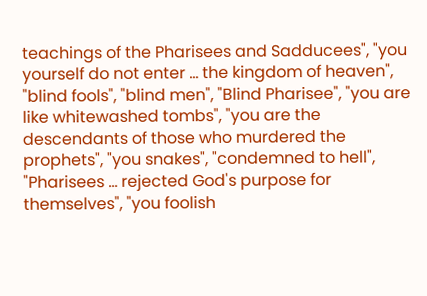teachings of the Pharisees and Sadducees", "you yourself do not enter ... the kingdom of heaven", "blind fools", "blind men", "Blind Pharisee", "you are like whitewashed tombs", "you are the descendants of those who murdered the prophets", "you snakes", "condemned to hell", "Pharisees ... rejected God's purpose for themselves", "you foolish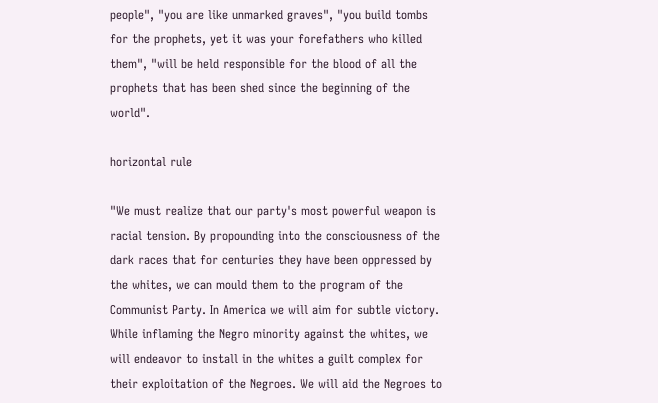people", "you are like unmarked graves", "you build tombs for the prophets, yet it was your forefathers who killed them", "will be held responsible for the blood of all the prophets that has been shed since the beginning of the world".

horizontal rule

"We must realize that our party's most powerful weapon is racial tension. By propounding into the consciousness of the dark races that for centuries they have been oppressed by the whites, we can mould them to the program of the Communist Party. In America we will aim for subtle victory. While inflaming the Negro minority against the whites, we will endeavor to install in the whites a guilt complex for their exploitation of the Negroes. We will aid the Negroes to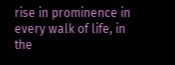rise in prominence in every walk of life, in the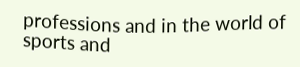professions and in the world of sports and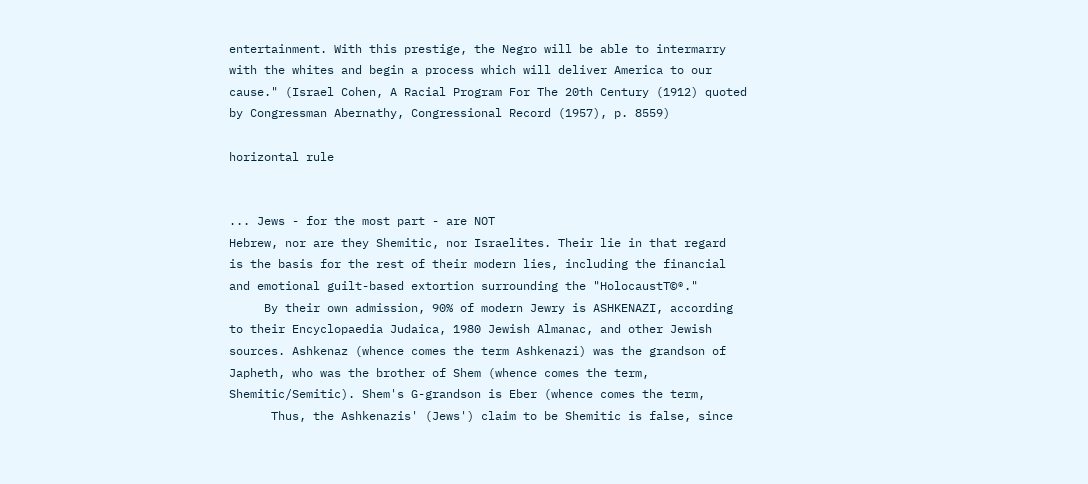entertainment. With this prestige, the Negro will be able to intermarry with the whites and begin a process which will deliver America to our cause." (Israel Cohen, A Racial Program For The 20th Century (1912) quoted by Congressman Abernathy, Congressional Record (1957), p. 8559)

horizontal rule


... Jews - for the most part - are NOT
Hebrew, nor are they Shemitic, nor Israelites. Their lie in that regard
is the basis for the rest of their modern lies, including the financial
and emotional guilt-based extortion surrounding the "HolocaustT©®."
     By their own admission, 90% of modern Jewry is ASHKENAZI, according
to their Encyclopaedia Judaica, 1980 Jewish Almanac, and other Jewish
sources. Ashkenaz (whence comes the term Ashkenazi) was the grandson of
Japheth, who was the brother of Shem (whence comes the term,
Shemitic/Semitic). Shem's G-grandson is Eber (whence comes the term,
      Thus, the Ashkenazis' (Jews') claim to be Shemitic is false, since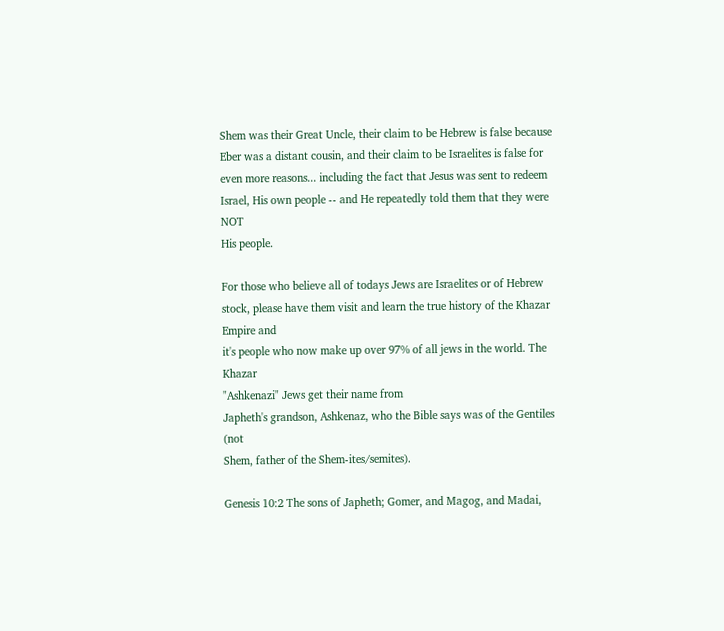Shem was their Great Uncle, their claim to be Hebrew is false because
Eber was a distant cousin, and their claim to be Israelites is false for
even more reasons... including the fact that Jesus was sent to redeem
Israel, His own people -- and He repeatedly told them that they were NOT
His people.

For those who believe all of todays Jews are Israelites or of Hebrew
stock, please have them visit and learn the true history of the Khazar Empire and
it's people who now make up over 97% of all jews in the world. The Khazar
"Ashkenazi" Jews get their name from
Japheth's grandson, Ashkenaz, who the Bible says was of the Gentiles (not
Shem, father of the Shem-ites/semites).

Genesis 10:2 The sons of Japheth; Gomer, and Magog, and Madai,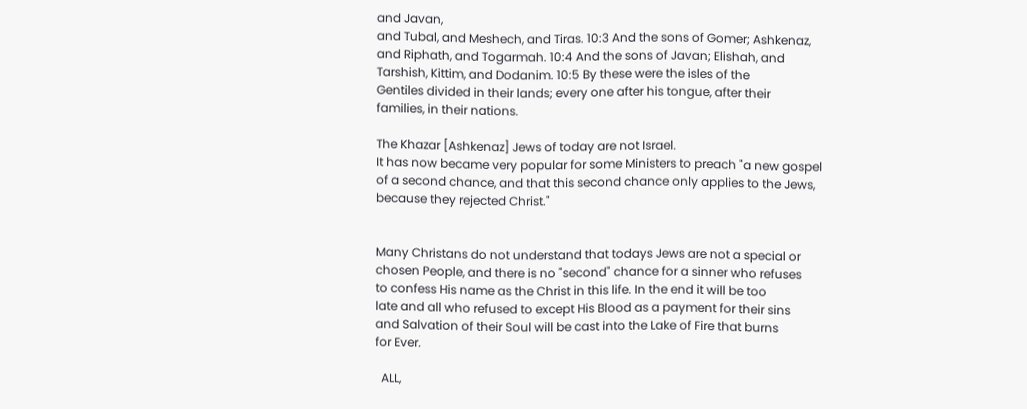and Javan,
and Tubal, and Meshech, and Tiras. 10:3 And the sons of Gomer; Ashkenaz,
and Riphath, and Togarmah. 10:4 And the sons of Javan; Elishah, and
Tarshish, Kittim, and Dodanim. 10:5 By these were the isles of the
Gentiles divided in their lands; every one after his tongue, after their
families, in their nations.

The Khazar [Ashkenaz] Jews of today are not Israel.
It has now became very popular for some Ministers to preach "a new gospel
of a second chance, and that this second chance only applies to the Jews,
because they rejected Christ."


Many Christans do not understand that todays Jews are not a special or
chosen People, and there is no "second" chance for a sinner who refuses
to confess His name as the Christ in this life. In the end it will be too
late and all who refused to except His Blood as a payment for their sins
and Salvation of their Soul will be cast into the Lake of Fire that burns
for Ever.

  ALL,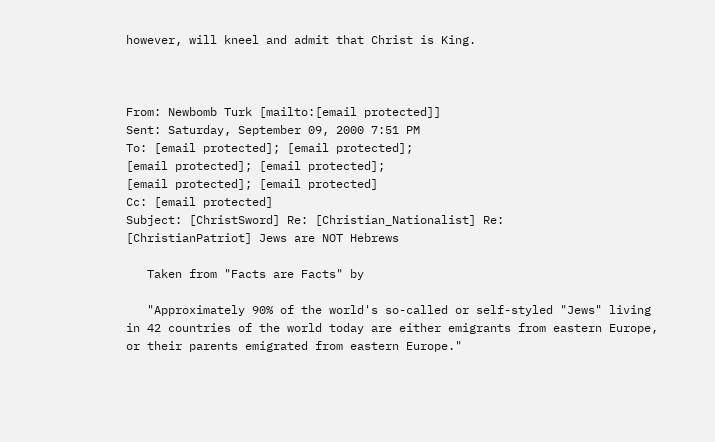however, will kneel and admit that Christ is King.



From: Newbomb Turk [mailto:[email protected]]
Sent: Saturday, September 09, 2000 7:51 PM
To: [email protected]; [email protected];
[email protected]; [email protected];
[email protected]; [email protected]
Cc: [email protected]
Subject: [ChristSword] Re: [Christian_Nationalist] Re:
[ChristianPatriot] Jews are NOT Hebrews

   Taken from "Facts are Facts" by

   "Approximately 90% of the world's so-called or self-styled "Jews" living
in 42 countries of the world today are either emigrants from eastern Europe,
or their parents emigrated from eastern Europe."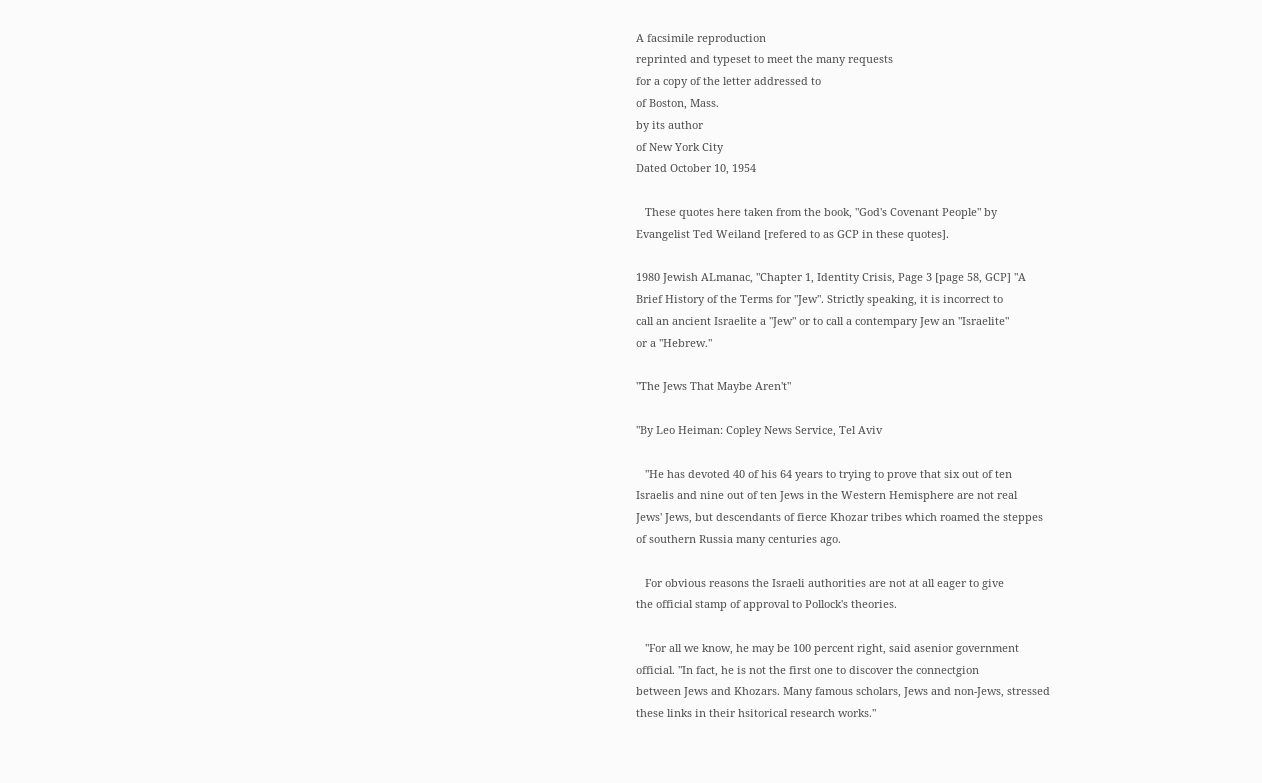A facsimile reproduction
reprinted and typeset to meet the many requests
for a copy of the letter addressed to
of Boston, Mass.
by its author
of New York City
Dated October 10, 1954

   These quotes here taken from the book, "God's Covenant People" by
Evangelist Ted Weiland [refered to as GCP in these quotes].

1980 Jewish ALmanac, "Chapter 1, Identity Crisis, Page 3 [page 58, GCP] "A
Brief History of the Terms for "Jew". Strictly speaking, it is incorrect to
call an ancient Israelite a "Jew" or to call a contempary Jew an "Israelite"
or a "Hebrew."

"The Jews That Maybe Aren't"

"By Leo Heiman: Copley News Service, Tel Aviv

   "He has devoted 40 of his 64 years to trying to prove that six out of ten
Israelis and nine out of ten Jews in the Western Hemisphere are not real
Jews' Jews, but descendants of fierce Khozar tribes which roamed the steppes
of southern Russia many centuries ago.

   For obvious reasons the Israeli authorities are not at all eager to give
the official stamp of approval to Pollock's theories.

   "For all we know, he may be 100 percent right, said asenior government
official. "In fact, he is not the first one to discover the connectgion
between Jews and Khozars. Many famous scholars, Jews and non-Jews, stressed
these links in their hsitorical research works."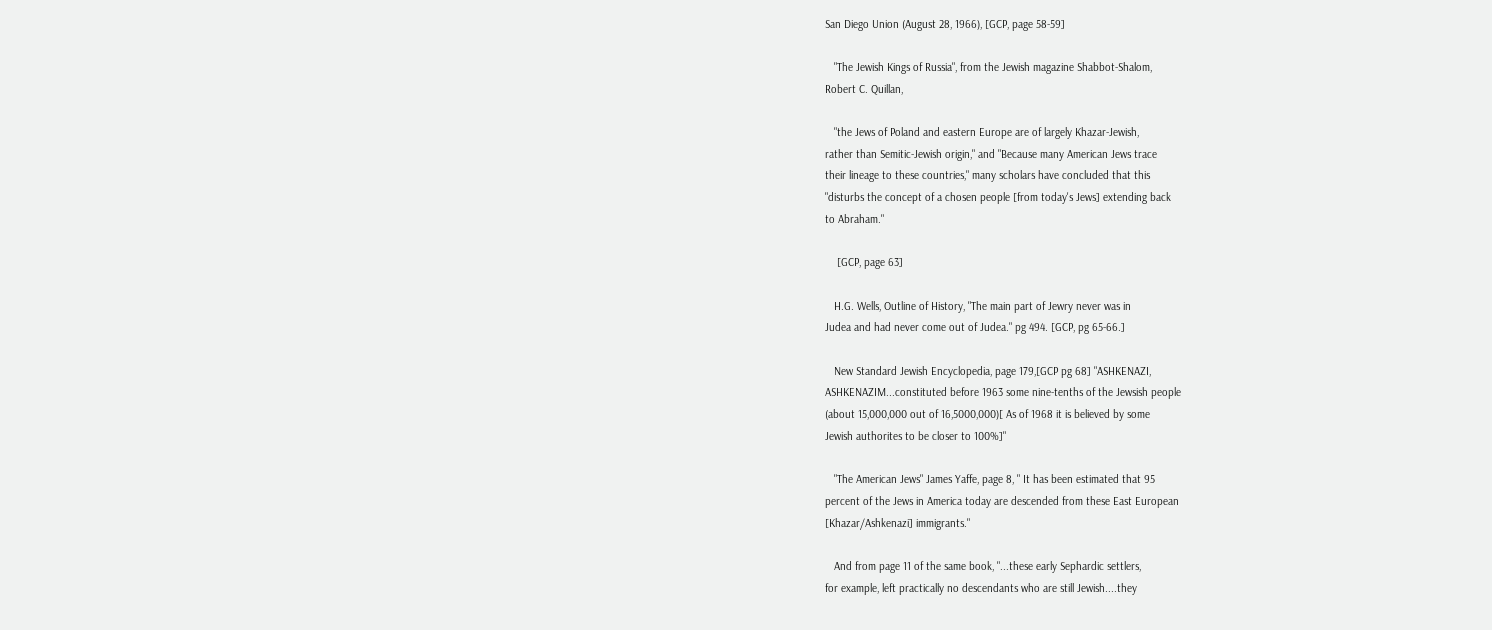San Diego Union (August 28, 1966), [GCP, page 58-59]

   "The Jewish Kings of Russia", from the Jewish magazine Shabbot-Shalom,
Robert C. Quillan,

   "the Jews of Poland and eastern Europe are of largely Khazar-Jewish,
rather than Semitic-Jewish origin," and "Because many American Jews trace
their lineage to these countries," many scholars have concluded that this
"disturbs the concept of a chosen people [from today's Jews] extending back
to Abraham."

    [GCP, page 63]

   H.G. Wells, Outline of History, "The main part of Jewry never was in
Judea and had never come out of Judea." pg 494. [GCP, pg 65-66.]

   New Standard Jewish Encyclopedia, page 179,[GCP pg 68] "ASHKENAZI,
ASHKENAZIM...constituted before 1963 some nine-tenths of the Jewsish people
(about 15,000,000 out of 16,5000,000)[ As of 1968 it is believed by some
Jewish authorites to be closer to 100%]"

   "The American Jews" James Yaffe, page 8, " It has been estimated that 95
percent of the Jews in America today are descended from these East European
[Khazar/Ashkenazi] immigrants."

   And from page 11 of the same book, "...these early Sephardic settlers,
for example, left practically no descendants who are still Jewish....they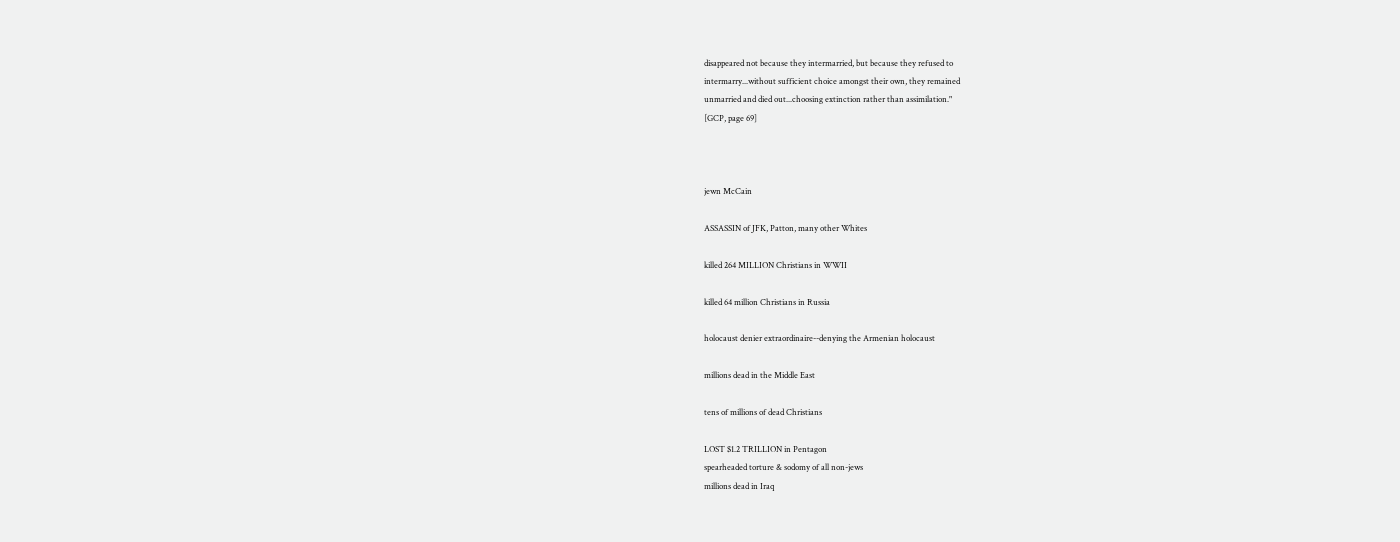disappeared not because they intermarried, but because they refused to
intermarry...without sufficient choice amongst their own, they remained
unmarried and died out...choosing extinction rather than assimilation."
[GCP, page 69]



jewn McCain

ASSASSIN of JFK, Patton, many other Whites

killed 264 MILLION Christians in WWII

killed 64 million Christians in Russia

holocaust denier extraordinaire--denying the Armenian holocaust

millions dead in the Middle East

tens of millions of dead Christians

LOST $1.2 TRILLION in Pentagon
spearheaded torture & sodomy of all non-jews
millions dead in Iraq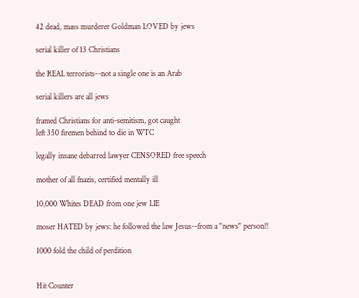42 dead, mass murderer Goldman LOVED by jews

serial killer of 13 Christians

the REAL terrorists--not a single one is an Arab

serial killers are all jews

framed Christians for anti-semitism, got caught
left 350 firemen behind to die in WTC

legally insane debarred lawyer CENSORED free speech

mother of all fnazis, certified mentally ill

10,000 Whites DEAD from one jew LIE

moser HATED by jews: he followed the law Jesus--from a "news" person!!

1000 fold the child of perdition


Hit Counter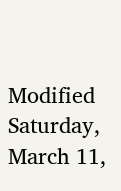Modified Saturday, March 11,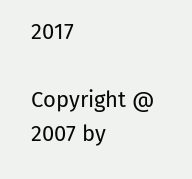2017

Copyright @ 2007 by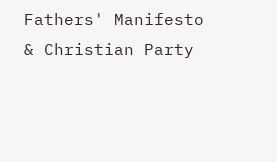Fathers' Manifesto & Christian Party